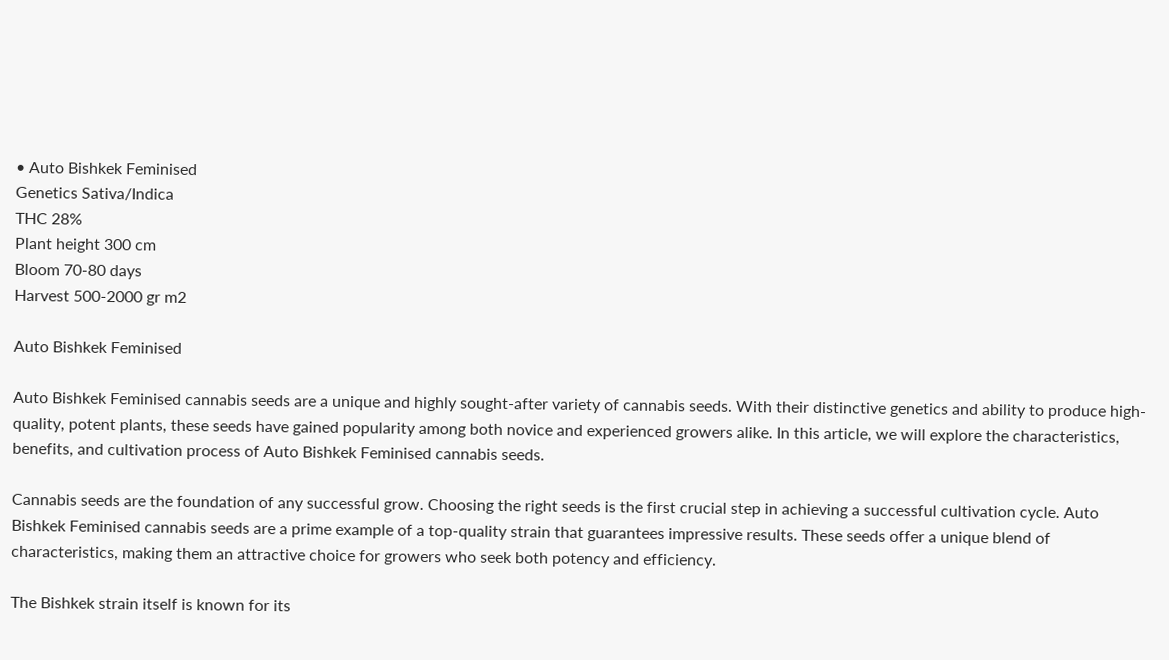• Auto Bishkek Feminised
Genetics Sativa/Indica
THC 28%
Plant height 300 cm
Bloom 70-80 days
Harvest 500-2000 gr m2

Auto Bishkek Feminised

Auto Bishkek Feminised cannabis seeds are a unique and highly sought-after variety of cannabis seeds. With their distinctive genetics and ability to produce high-quality, potent plants, these seeds have gained popularity among both novice and experienced growers alike. In this article, we will explore the characteristics, benefits, and cultivation process of Auto Bishkek Feminised cannabis seeds.

Cannabis seeds are the foundation of any successful grow. Choosing the right seeds is the first crucial step in achieving a successful cultivation cycle. Auto Bishkek Feminised cannabis seeds are a prime example of a top-quality strain that guarantees impressive results. These seeds offer a unique blend of characteristics, making them an attractive choice for growers who seek both potency and efficiency.

The Bishkek strain itself is known for its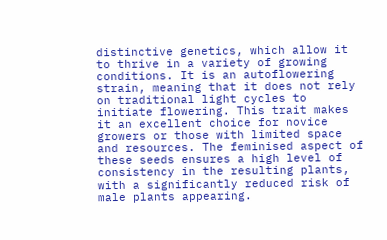distinctive genetics, which allow it to thrive in a variety of growing conditions. It is an autoflowering strain, meaning that it does not rely on traditional light cycles to initiate flowering. This trait makes it an excellent choice for novice growers or those with limited space and resources. The feminised aspect of these seeds ensures a high level of consistency in the resulting plants, with a significantly reduced risk of male plants appearing.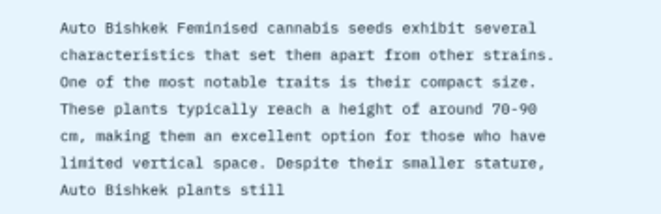Auto Bishkek Feminised cannabis seeds exhibit several characteristics that set them apart from other strains. One of the most notable traits is their compact size. These plants typically reach a height of around 70-90 cm, making them an excellent option for those who have limited vertical space. Despite their smaller stature, Auto Bishkek plants still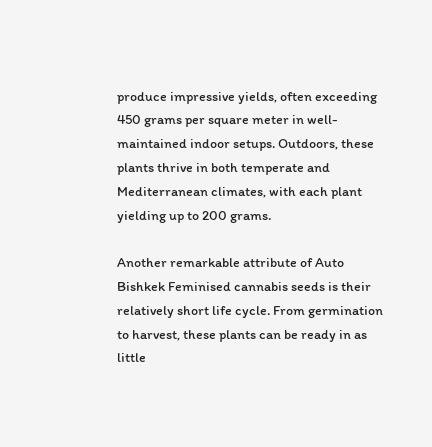produce impressive yields, often exceeding 450 grams per square meter in well-maintained indoor setups. Outdoors, these plants thrive in both temperate and Mediterranean climates, with each plant yielding up to 200 grams.

Another remarkable attribute of Auto Bishkek Feminised cannabis seeds is their relatively short life cycle. From germination to harvest, these plants can be ready in as little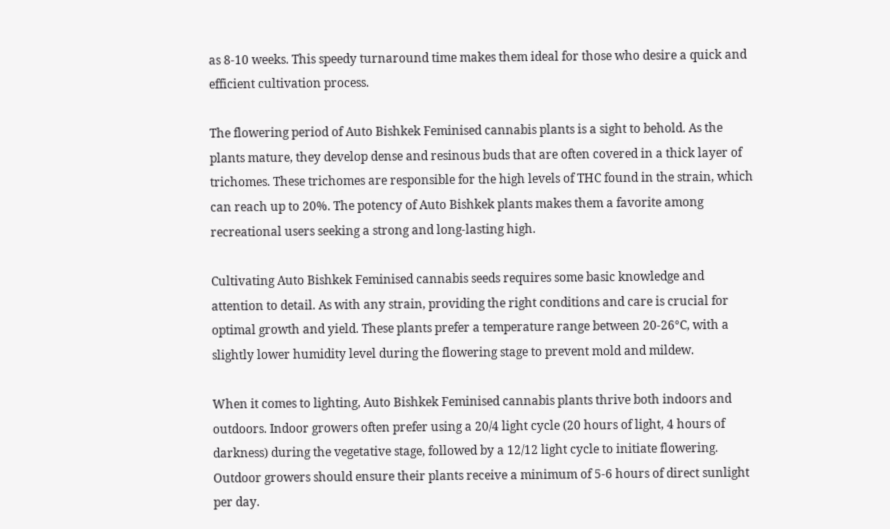as 8-10 weeks. This speedy turnaround time makes them ideal for those who desire a quick and efficient cultivation process.

The flowering period of Auto Bishkek Feminised cannabis plants is a sight to behold. As the plants mature, they develop dense and resinous buds that are often covered in a thick layer of trichomes. These trichomes are responsible for the high levels of THC found in the strain, which can reach up to 20%. The potency of Auto Bishkek plants makes them a favorite among recreational users seeking a strong and long-lasting high.

Cultivating Auto Bishkek Feminised cannabis seeds requires some basic knowledge and attention to detail. As with any strain, providing the right conditions and care is crucial for optimal growth and yield. These plants prefer a temperature range between 20-26°C, with a slightly lower humidity level during the flowering stage to prevent mold and mildew.

When it comes to lighting, Auto Bishkek Feminised cannabis plants thrive both indoors and outdoors. Indoor growers often prefer using a 20/4 light cycle (20 hours of light, 4 hours of darkness) during the vegetative stage, followed by a 12/12 light cycle to initiate flowering. Outdoor growers should ensure their plants receive a minimum of 5-6 hours of direct sunlight per day.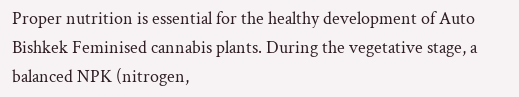Proper nutrition is essential for the healthy development of Auto Bishkek Feminised cannabis plants. During the vegetative stage, a balanced NPK (nitrogen,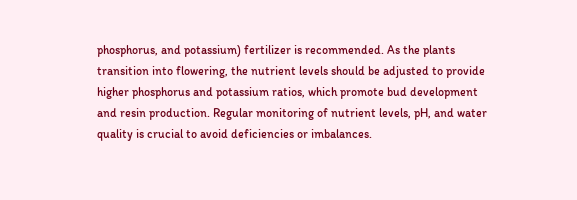phosphorus, and potassium) fertilizer is recommended. As the plants transition into flowering, the nutrient levels should be adjusted to provide higher phosphorus and potassium ratios, which promote bud development and resin production. Regular monitoring of nutrient levels, pH, and water quality is crucial to avoid deficiencies or imbalances.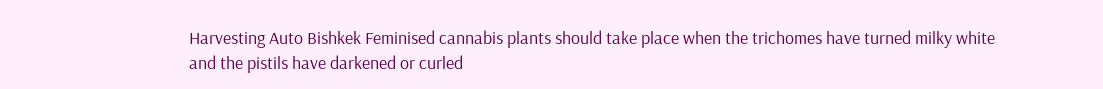Harvesting Auto Bishkek Feminised cannabis plants should take place when the trichomes have turned milky white and the pistils have darkened or curled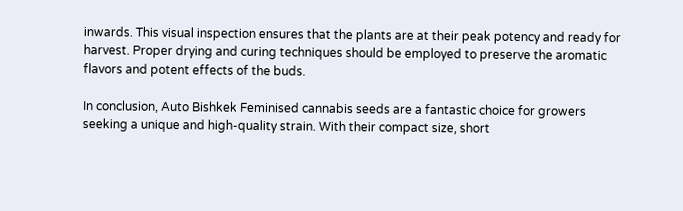inwards. This visual inspection ensures that the plants are at their peak potency and ready for harvest. Proper drying and curing techniques should be employed to preserve the aromatic flavors and potent effects of the buds.

In conclusion, Auto Bishkek Feminised cannabis seeds are a fantastic choice for growers seeking a unique and high-quality strain. With their compact size, short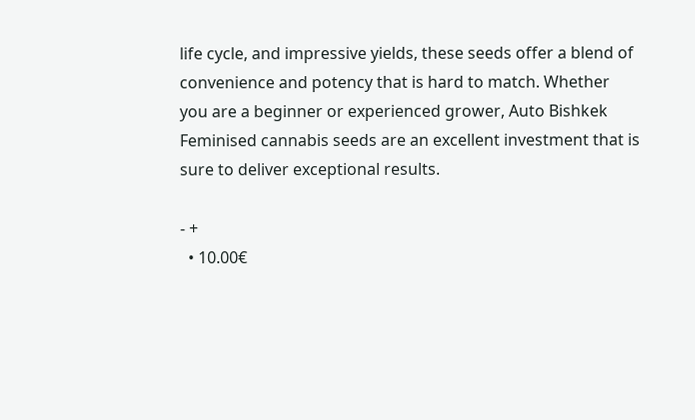life cycle, and impressive yields, these seeds offer a blend of convenience and potency that is hard to match. Whether you are a beginner or experienced grower, Auto Bishkek Feminised cannabis seeds are an excellent investment that is sure to deliver exceptional results.

- +
  • 10.00€